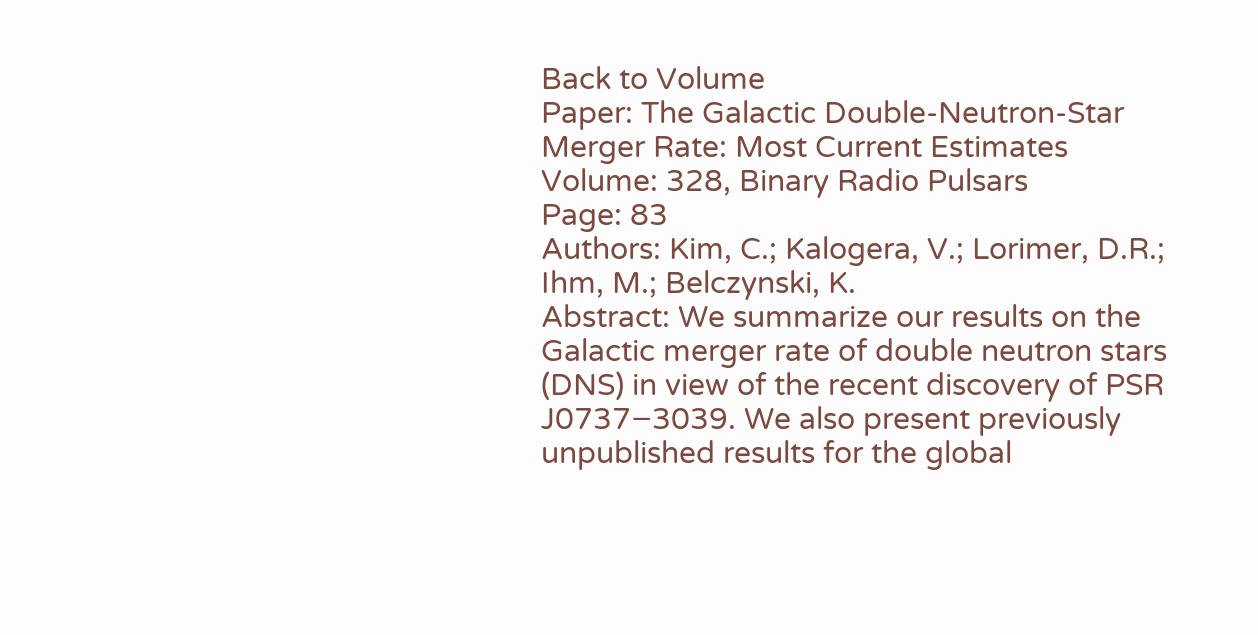Back to Volume
Paper: The Galactic Double-Neutron-Star Merger Rate: Most Current Estimates
Volume: 328, Binary Radio Pulsars
Page: 83
Authors: Kim, C.; Kalogera, V.; Lorimer, D.R.; Ihm, M.; Belczynski, K.
Abstract: We summarize our results on the Galactic merger rate of double neutron stars (DNS) in view of the recent discovery of PSR J0737−3039. We also present previously unpublished results for the global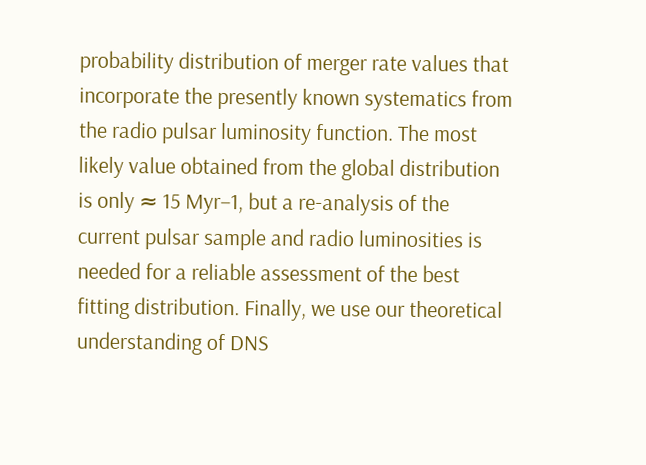probability distribution of merger rate values that incorporate the presently known systematics from the radio pulsar luminosity function. The most likely value obtained from the global distribution is only ≈ 15 Myr−1, but a re-analysis of the current pulsar sample and radio luminosities is needed for a reliable assessment of the best fitting distribution. Finally, we use our theoretical understanding of DNS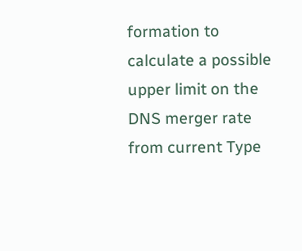formation to calculate a possible upper limit on the DNS merger rate from current Type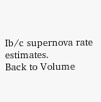Ib/c supernova rate estimates.
Back to Volume